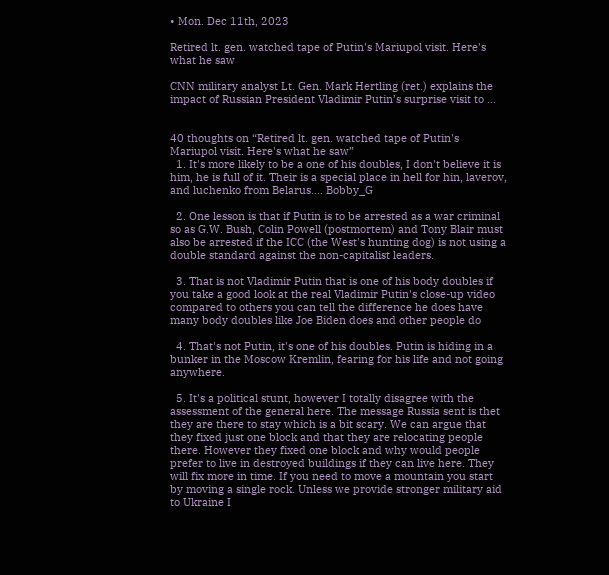• Mon. Dec 11th, 2023

Retired lt. gen. watched tape of Putin's Mariupol visit. Here's what he saw

CNN military analyst Lt. Gen. Mark Hertling (ret.) explains the impact of Russian President Vladimir Putin’s surprise visit to …


40 thoughts on “Retired lt. gen. watched tape of Putin's Mariupol visit. Here's what he saw”
  1. It's more likely to be a one of his doubles, I don't believe it is him, he is full of it. Their is a special place in hell for hin, laverov, and luchenko from Belarus…. Bobby_G

  2. One lesson is that if Putin is to be arrested as a war criminal so as G.W. Bush, Colin Powell (postmortem) and Tony Blair must also be arrested if the ICC (the West's hunting dog) is not using a double standard against the non-capitalist leaders.

  3. That is not Vladimir Putin that is one of his body doubles if you take a good look at the real Vladimir Putin's close-up video compared to others you can tell the difference he does have many body doubles like Joe Biden does and other people do

  4. That's not Putin, it's one of his doubles. Putin is hiding in a bunker in the Moscow Kremlin, fearing for his life and not going anywhere.

  5. It's a political stunt, however I totally disagree with the assessment of the general here. The message Russia sent is thet they are there to stay which is a bit scary. We can argue that they fixed just one block and that they are relocating people there. However they fixed one block and why would people prefer to live in destroyed buildings if they can live here. They will fix more in time. If you need to move a mountain you start by moving a single rock. Unless we provide stronger military aid to Ukraine I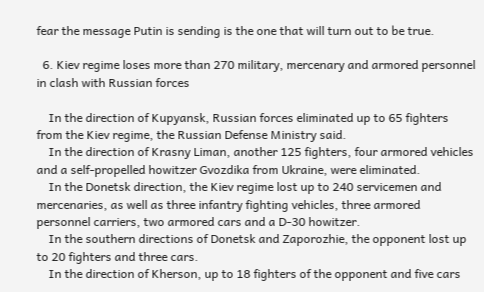fear the message Putin is sending is the one that will turn out to be true.

  6. Kiev regime loses more than 270 military, mercenary and armored personnel in clash with Russian forces

    In the direction of Kupyansk, Russian forces eliminated up to 65 fighters from the Kiev regime, the Russian Defense Ministry said.
    In the direction of Krasny Liman, another 125 fighters, four armored vehicles and a self-propelled howitzer Gvozdika from Ukraine, were eliminated.
    In the Donetsk direction, the Kiev regime lost up to 240 servicemen and mercenaries, as well as three infantry fighting vehicles, three armored personnel carriers, two armored cars and a D-30 howitzer.
    In the southern directions of Donetsk and Zaporozhie, the opponent lost up to 20 fighters and three cars.
    In the direction of Kherson, up to 18 fighters of the opponent and five cars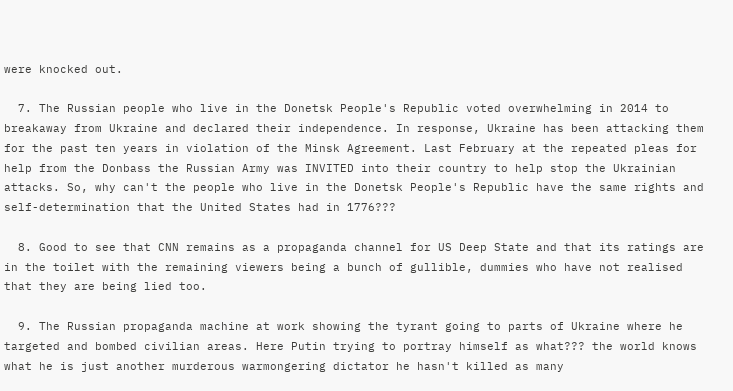were knocked out.

  7. The Russian people who live in the Donetsk People's Republic voted overwhelming in 2014 to breakaway from Ukraine and declared their independence. In response, Ukraine has been attacking them for the past ten years in violation of the Minsk Agreement. Last February at the repeated pleas for help from the Donbass the Russian Army was INVITED into their country to help stop the Ukrainian attacks. So, why can't the people who live in the Donetsk People's Republic have the same rights and self-determination that the United States had in 1776???

  8. Good to see that CNN remains as a propaganda channel for US Deep State and that its ratings are in the toilet with the remaining viewers being a bunch of gullible, dummies who have not realised that they are being lied too.

  9. The Russian propaganda machine at work showing the tyrant going to parts of Ukraine where he targeted and bombed civilian areas. Here Putin trying to portray himself as what??? the world knows what he is just another murderous warmongering dictator he hasn't killed as many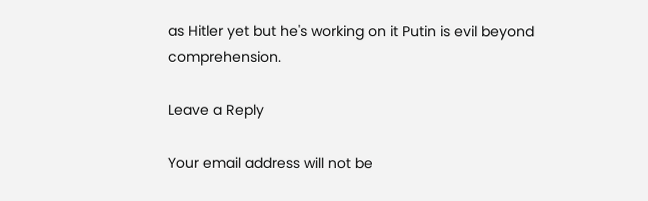as Hitler yet but he's working on it Putin is evil beyond comprehension.

Leave a Reply

Your email address will not be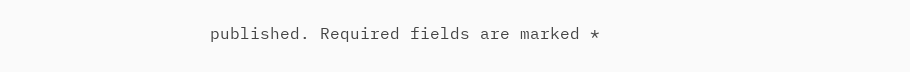published. Required fields are marked *